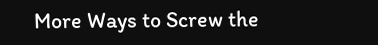More Ways to Screw the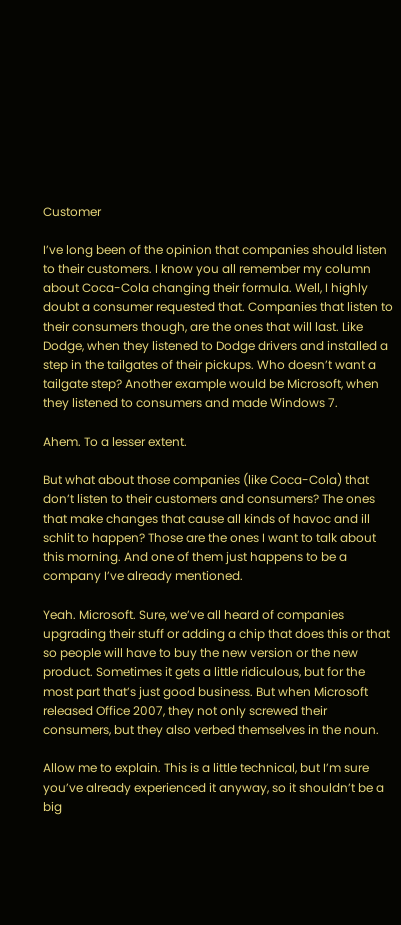Customer

I’ve long been of the opinion that companies should listen to their customers. I know you all remember my column about Coca-Cola changing their formula. Well, I highly doubt a consumer requested that. Companies that listen to their consumers though, are the ones that will last. Like Dodge, when they listened to Dodge drivers and installed a step in the tailgates of their pickups. Who doesn’t want a tailgate step? Another example would be Microsoft, when they listened to consumers and made Windows 7.

Ahem. To a lesser extent.

But what about those companies (like Coca-Cola) that don’t listen to their customers and consumers? The ones that make changes that cause all kinds of havoc and ill schlit to happen? Those are the ones I want to talk about this morning. And one of them just happens to be a company I’ve already mentioned.

Yeah. Microsoft. Sure, we’ve all heard of companies upgrading their stuff or adding a chip that does this or that so people will have to buy the new version or the new product. Sometimes it gets a little ridiculous, but for the most part that’s just good business. But when Microsoft released Office 2007, they not only screwed their consumers, but they also verbed themselves in the noun.

Allow me to explain. This is a little technical, but I’m sure you’ve already experienced it anyway, so it shouldn’t be a big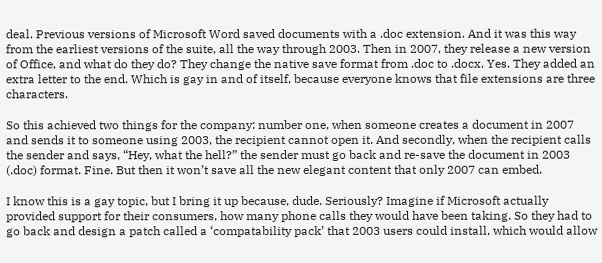deal. Previous versions of Microsoft Word saved documents with a .doc extension. And it was this way from the earliest versions of the suite, all the way through 2003. Then in 2007, they release a new version of Office, and what do they do? They change the native save format from .doc to .docx. Yes. They added an extra letter to the end. Which is gay in and of itself, because everyone knows that file extensions are three characters.

So this achieved two things for the company: number one, when someone creates a document in 2007 and sends it to someone using 2003, the recipient cannot open it. And secondly, when the recipient calls the sender and says, “Hey, what the hell?” the sender must go back and re-save the document in 2003 (.doc) format. Fine. But then it won’t save all the new elegant content that only 2007 can embed.

I know this is a gay topic, but I bring it up because, dude. Seriously? Imagine if Microsoft actually provided support for their consumers, how many phone calls they would have been taking. So they had to go back and design a patch called a ‘compatability pack’ that 2003 users could install, which would allow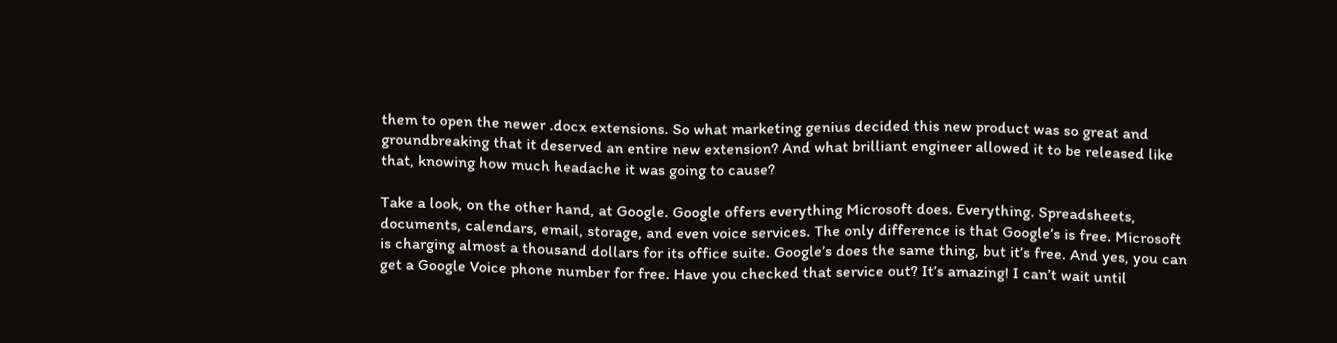them to open the newer .docx extensions. So what marketing genius decided this new product was so great and groundbreaking that it deserved an entire new extension? And what brilliant engineer allowed it to be released like that, knowing how much headache it was going to cause?

Take a look, on the other hand, at Google. Google offers everything Microsoft does. Everything. Spreadsheets, documents, calendars, email, storage, and even voice services. The only difference is that Google’s is free. Microsoft is charging almost a thousand dollars for its office suite. Google’s does the same thing, but it’s free. And yes, you can get a Google Voice phone number for free. Have you checked that service out? It’s amazing! I can’t wait until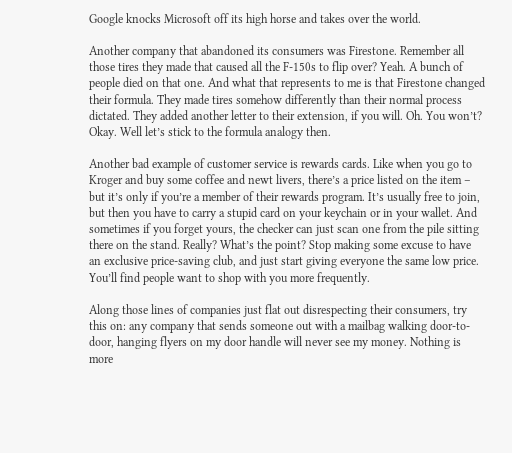Google knocks Microsoft off its high horse and takes over the world.

Another company that abandoned its consumers was Firestone. Remember all those tires they made that caused all the F-150s to flip over? Yeah. A bunch of people died on that one. And what that represents to me is that Firestone changed their formula. They made tires somehow differently than their normal process dictated. They added another letter to their extension, if you will. Oh. You won’t? Okay. Well let’s stick to the formula analogy then.

Another bad example of customer service is rewards cards. Like when you go to Kroger and buy some coffee and newt livers, there’s a price listed on the item – but it’s only if you’re a member of their rewards program. It’s usually free to join, but then you have to carry a stupid card on your keychain or in your wallet. And sometimes if you forget yours, the checker can just scan one from the pile sitting there on the stand. Really? What’s the point? Stop making some excuse to have an exclusive price-saving club, and just start giving everyone the same low price. You’ll find people want to shop with you more frequently.

Along those lines of companies just flat out disrespecting their consumers, try this on: any company that sends someone out with a mailbag walking door-to-door, hanging flyers on my door handle will never see my money. Nothing is more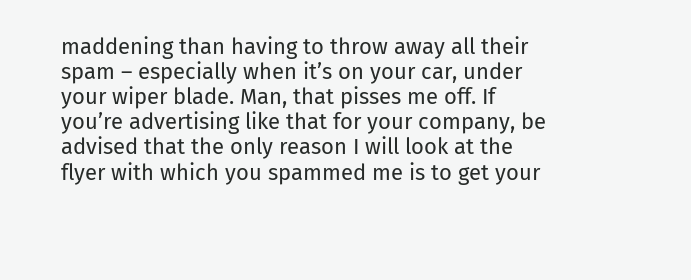maddening than having to throw away all their spam – especially when it’s on your car, under your wiper blade. Man, that pisses me off. If you’re advertising like that for your company, be advised that the only reason I will look at the flyer with which you spammed me is to get your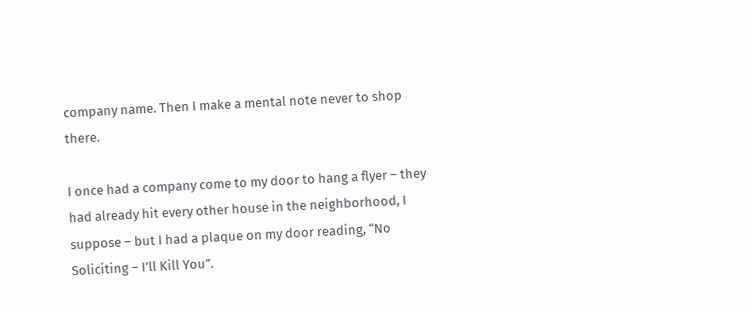company name. Then I make a mental note never to shop there.

I once had a company come to my door to hang a flyer – they had already hit every other house in the neighborhood, I suppose – but I had a plaque on my door reading, “No Soliciting – I’ll Kill You”.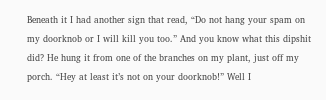Beneath it I had another sign that read, “Do not hang your spam on my doorknob or I will kill you too.” And you know what this dipshit did? He hung it from one of the branches on my plant, just off my porch. “Hey at least it’s not on your doorknob!” Well I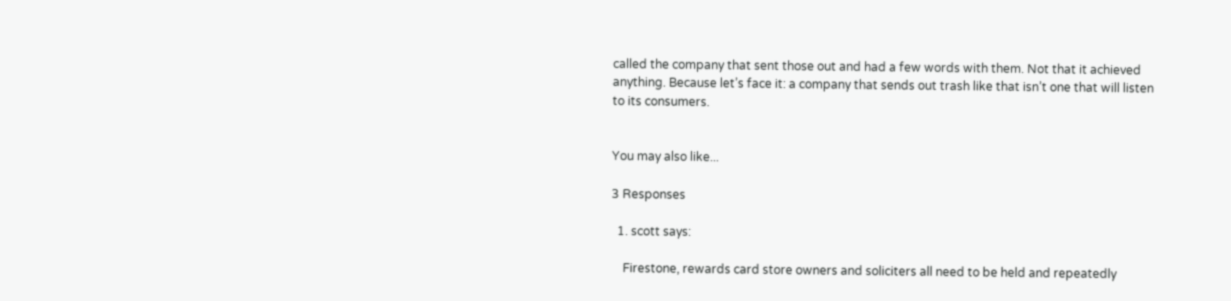called the company that sent those out and had a few words with them. Not that it achieved anything. Because let’s face it: a company that sends out trash like that isn’t one that will listen to its consumers.


You may also like...

3 Responses

  1. scott says:

    Firestone, rewards card store owners and soliciters all need to be held and repeatedly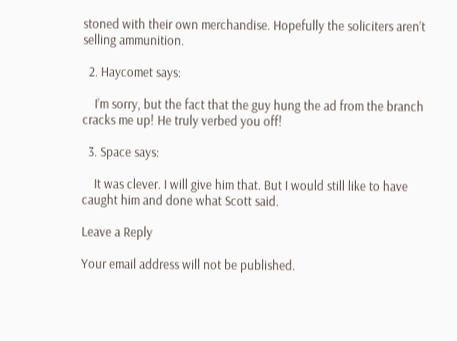stoned with their own merchandise. Hopefully the soliciters aren’t selling ammunition.

  2. Haycomet says:

    I’m sorry, but the fact that the guy hung the ad from the branch cracks me up! He truly verbed you off!

  3. Space says:

    It was clever. I will give him that. But I would still like to have caught him and done what Scott said.

Leave a Reply

Your email address will not be published.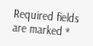Required fields are marked *